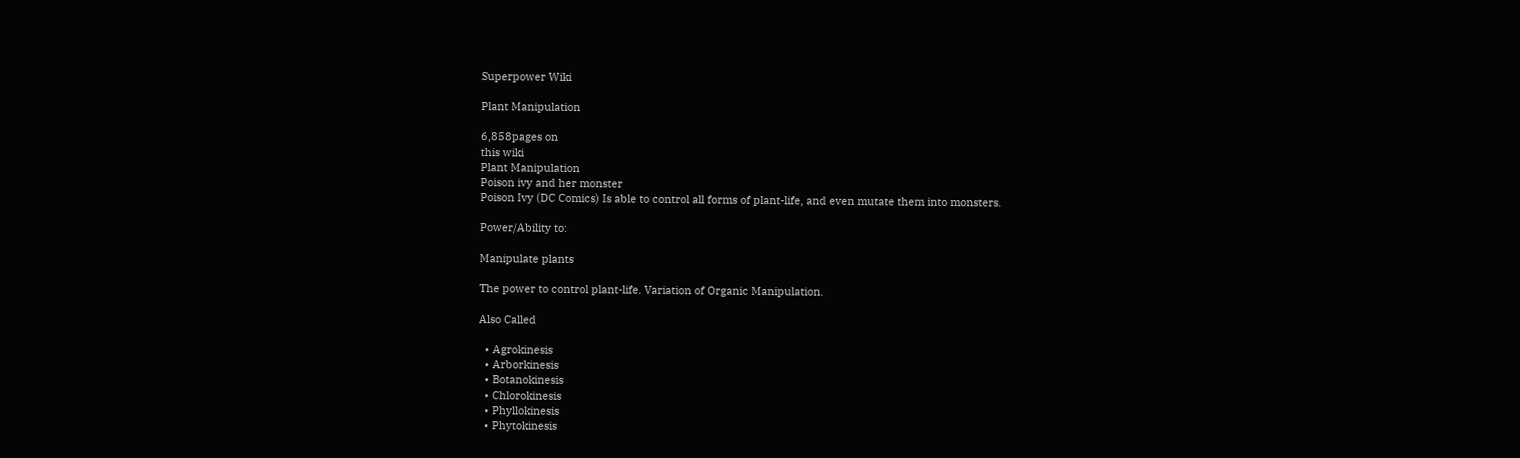Superpower Wiki

Plant Manipulation

6,858pages on
this wiki
Plant Manipulation
Poison ivy and her monster
Poison Ivy (DC Comics) Is able to control all forms of plant-life, and even mutate them into monsters.

Power/Ability to:

Manipulate plants

The power to control plant-life. Variation of Organic Manipulation.

Also Called

  • Agrokinesis
  • Arborkinesis
  • Botanokinesis
  • Chlorokinesis
  • Phyllokinesis
  • Phytokinesis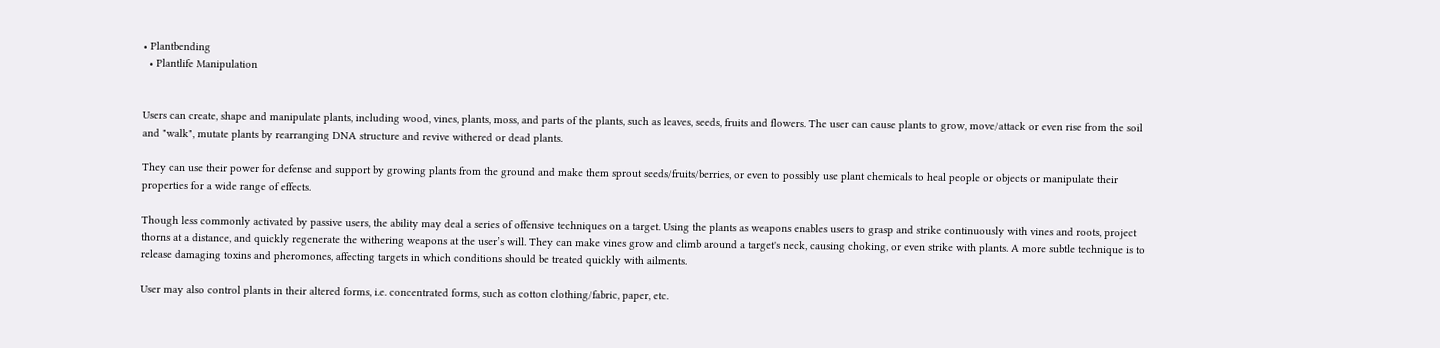• Plantbending
  • Plantlife Manipulation


Users can create, shape and manipulate plants, including wood, vines, plants, moss, and parts of the plants, such as leaves, seeds, fruits and flowers. The user can cause plants to grow, move/attack or even rise from the soil and "walk", mutate plants by rearranging DNA structure and revive withered or dead plants.

They can use their power for defense and support by growing plants from the ground and make them sprout seeds/fruits/berries, or even to possibly use plant chemicals to heal people or objects or manipulate their properties for a wide range of effects.

Though less commonly activated by passive users, the ability may deal a series of offensive techniques on a target. Using the plants as weapons enables users to grasp and strike continuously with vines and roots, project thorns at a distance, and quickly regenerate the withering weapons at the user’s will. They can make vines grow and climb around a target's neck, causing choking, or even strike with plants. A more subtle technique is to release damaging toxins and pheromones, affecting targets in which conditions should be treated quickly with ailments.

User may also control plants in their altered forms, i.e. concentrated forms, such as cotton clothing/fabric, paper, etc.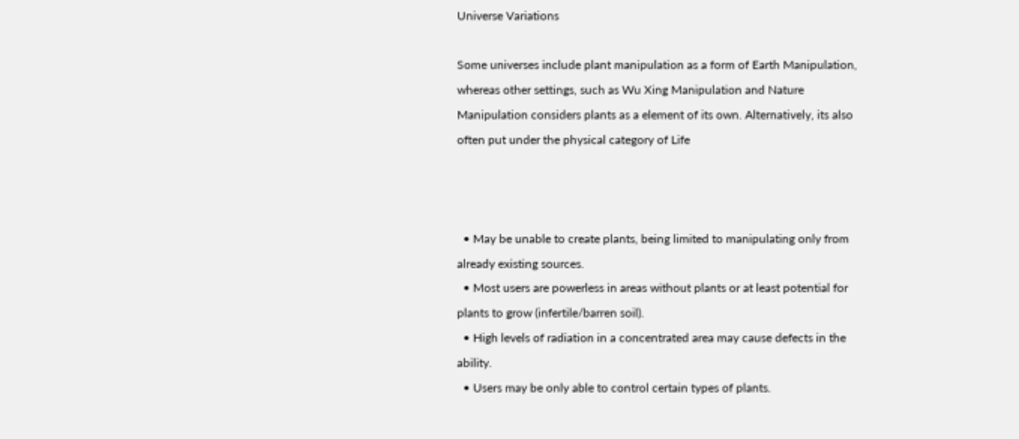Universe Variations

Some universes include plant manipulation as a form of Earth Manipulation, whereas other settings, such as Wu Xing Manipulation and Nature Manipulation considers plants as a element of its own. Alternatively, its also often put under the physical category of Life



  • May be unable to create plants, being limited to manipulating only from already existing sources.
  • Most users are powerless in areas without plants or at least potential for plants to grow (infertile/barren soil).
  • High levels of radiation in a concentrated area may cause defects in the ability.
  • Users may be only able to control certain types of plants.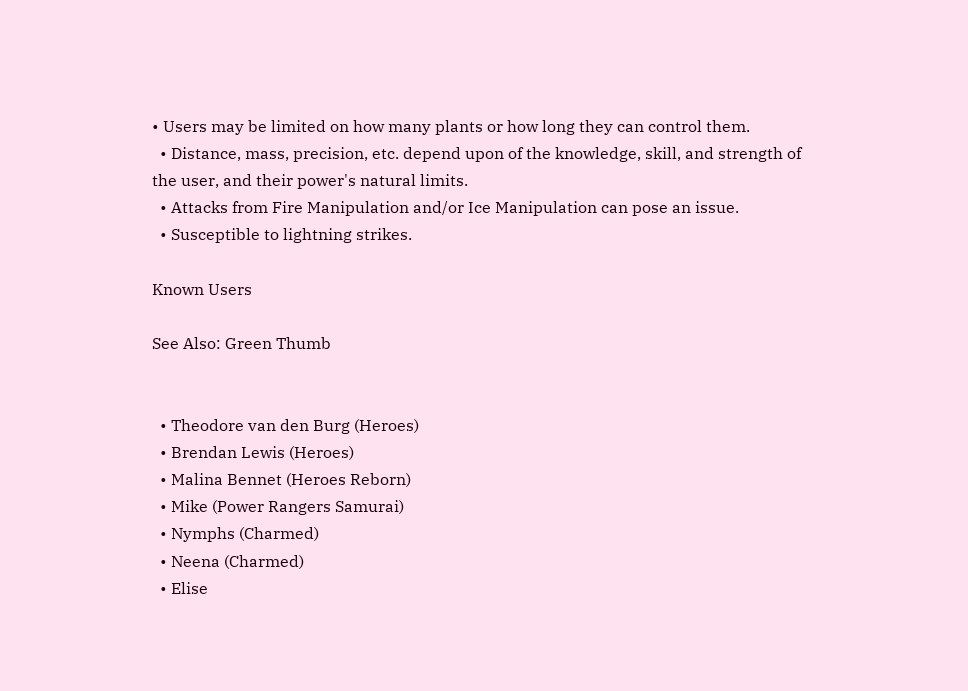• Users may be limited on how many plants or how long they can control them.
  • Distance, mass, precision, etc. depend upon of the knowledge, skill, and strength of the user, and their power's natural limits.
  • Attacks from Fire Manipulation and/or Ice Manipulation can pose an issue.
  • Susceptible to lightning strikes.

Known Users

See Also: Green Thumb


  • Theodore van den Burg (Heroes)
  • Brendan Lewis (Heroes)
  • Malina Bennet (Heroes Reborn)
  • Mike (Power Rangers Samurai)
  • Nymphs (Charmed)
  • Neena (Charmed)
  • Elise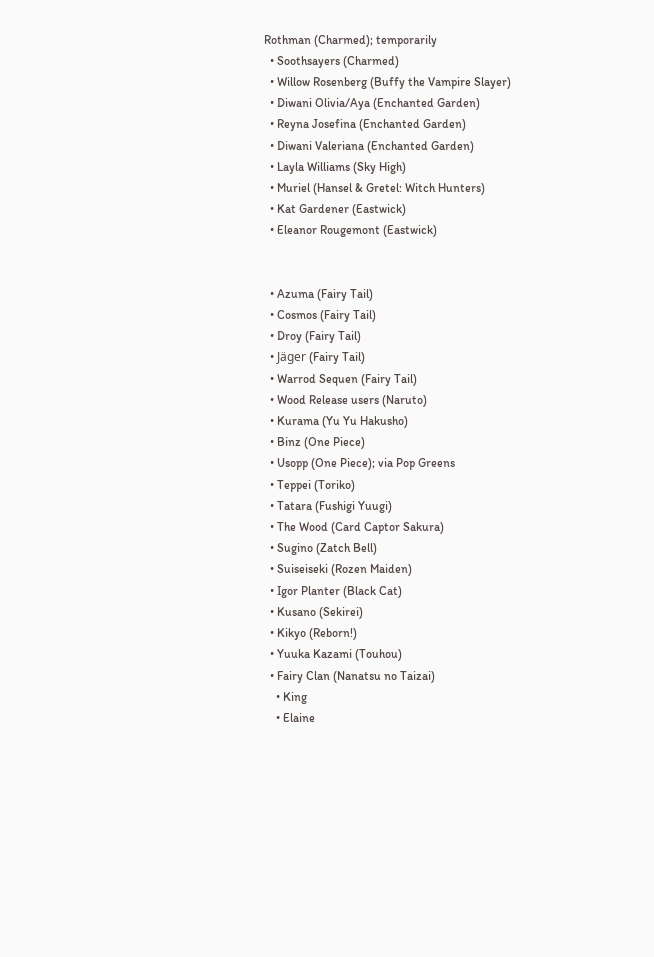Rothman (Charmed); temporarily
  • Soothsayers (Charmed)
  • Willow Rosenberg (Buffy the Vampire Slayer)
  • Diwani Olivia/Aya (Enchanted Garden)
  • Reyna Josefina (Enchanted Garden)
  • Diwani Valeriana (Enchanted Garden)
  • Layla Williams (Sky High)
  • Muriel (Hansel & Gretel: Witch Hunters)
  • Kat Gardener (Eastwick)
  • Eleanor Rougemont (Eastwick)


  • Azuma (Fairy Tail)
  • Cosmos (Fairy Tail)
  • Droy (Fairy Tail)
  • Jäger (Fairy Tail)
  • Warrod Sequen (Fairy Tail)
  • Wood Release users (Naruto)
  • Kurama (Yu Yu Hakusho)
  • Binz (One Piece)
  • Usopp (One Piece); via Pop Greens
  • Teppei (Toriko)
  • Tatara (Fushigi Yuugi)
  • The Wood (Card Captor Sakura)
  • Sugino (Zatch Bell)
  • Suiseiseki (Rozen Maiden)
  • Igor Planter (Black Cat)
  • Kusano (Sekirei)
  • Kikyo (Reborn!)
  • Yuuka Kazami (Touhou)
  • Fairy Clan (Nanatsu no Taizai)
    • King
    • Elaine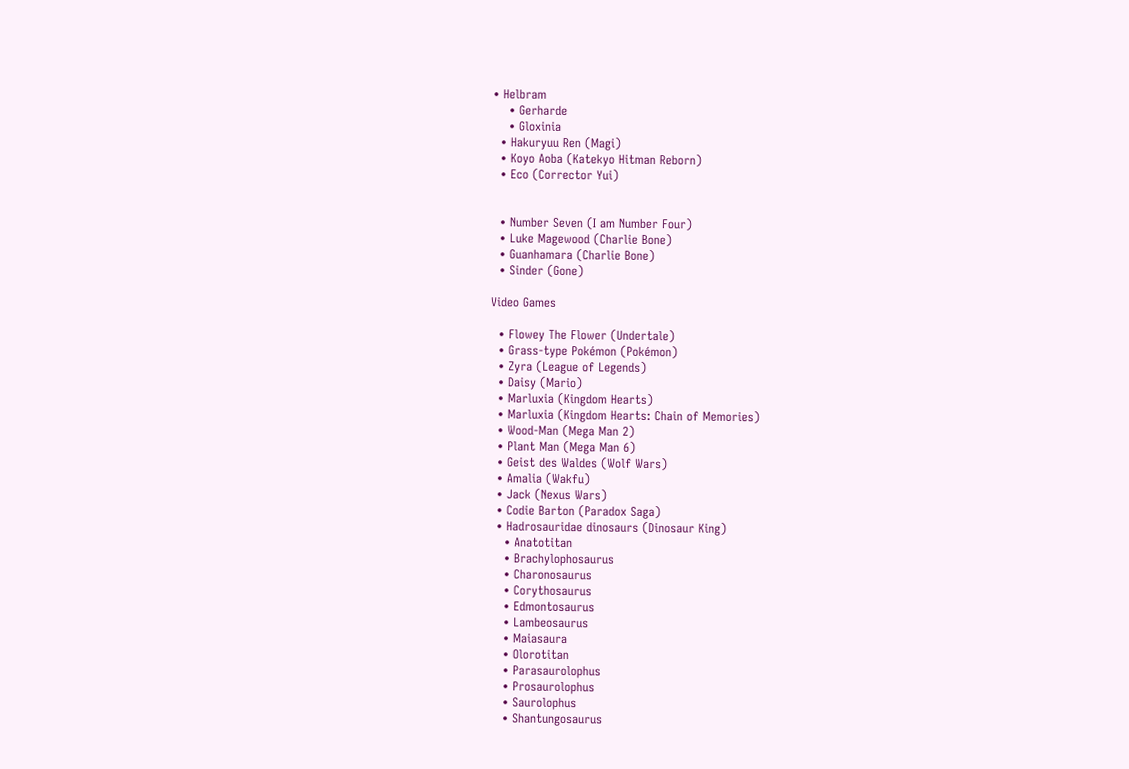• Helbram
    • Gerharde
    • Gloxinia
  • Hakuryuu Ren (Magi)
  • Koyo Aoba (Katekyo Hitman Reborn)
  • Eco (Corrector Yui)


  • Number Seven (I am Number Four)
  • Luke Magewood (Charlie Bone)
  • Guanhamara (Charlie Bone)
  • Sinder (Gone)

Video Games

  • Flowey The Flower (Undertale)
  • Grass-type Pokémon (Pokémon)
  • Zyra (League of Legends)
  • Daisy (Mario)
  • Marluxia (Kingdom Hearts)
  • Marluxia (Kingdom Hearts: Chain of Memories)
  • Wood-Man (Mega Man 2)
  • Plant Man (Mega Man 6)
  • Geist des Waldes (Wolf Wars)
  • Amalia (Wakfu)
  • Jack (Nexus Wars)
  • Codie Barton (Paradox Saga)
  • Hadrosauridae dinosaurs (Dinosaur King)
    • Anatotitan
    • Brachylophosaurus
    • Charonosaurus
    • Corythosaurus
    • Edmontosaurus
    • Lambeosaurus
    • Maiasaura
    • Olorotitan
    • Parasaurolophus
    • Prosaurolophus
    • Saurolophus
    • Shantungosaurus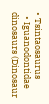• Tsintaosaurus
  • Iguanodontidae dinosaurs (Dinosaur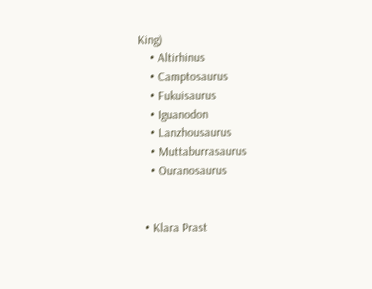King)
    • Altirhinus
    • Camptosaurus
    • Fukuisaurus
    • Iguanodon
    • Lanzhousaurus
    • Muttaburrasaurus
    • Ouranosaurus


  • Klara Prast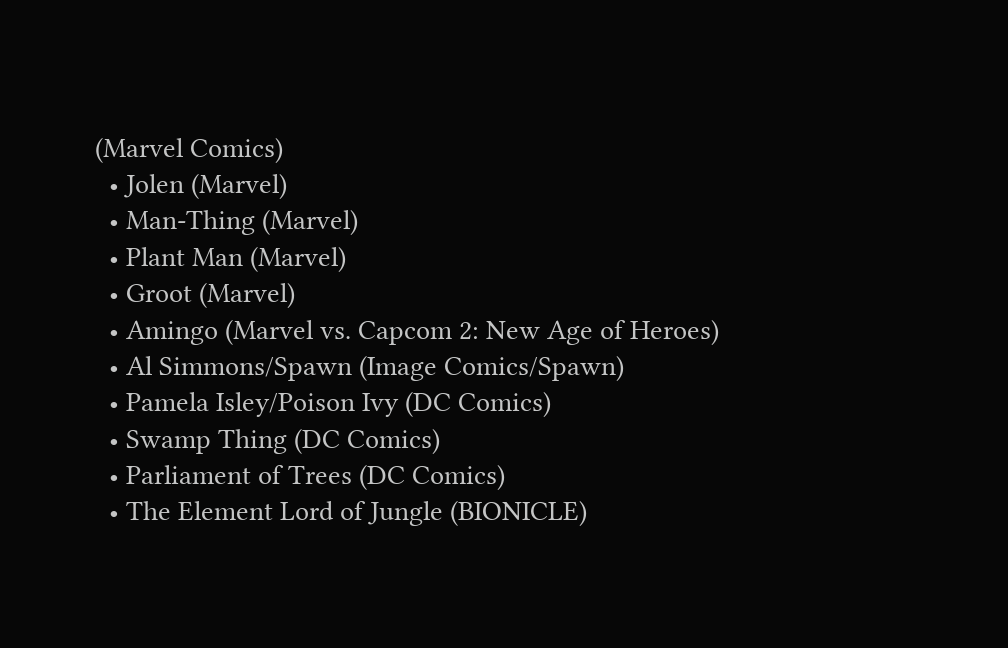(Marvel Comics)
  • Jolen (Marvel)
  • Man-Thing (Marvel)
  • Plant Man (Marvel)
  • Groot (Marvel)
  • Amingo (Marvel vs. Capcom 2: New Age of Heroes)
  • Al Simmons/Spawn (Image Comics/Spawn)
  • Pamela Isley/Poison Ivy (DC Comics)
  • Swamp Thing (DC Comics)
  • Parliament of Trees (DC Comics)
  • The Element Lord of Jungle (BIONICLE)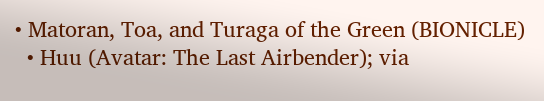• Matoran, Toa, and Turaga of the Green (BIONICLE)
  • Huu (Avatar: The Last Airbender); via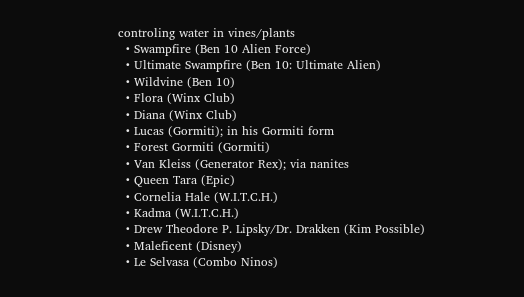controling water in vines/plants
  • Swampfire (Ben 10 Alien Force)
  • Ultimate Swampfire (Ben 10: Ultimate Alien)
  • Wildvine (Ben 10)
  • Flora (Winx Club)
  • Diana (Winx Club)
  • Lucas (Gormiti); in his Gormiti form
  • Forest Gormiti (Gormiti)
  • Van Kleiss (Generator Rex); via nanites
  • Queen Tara (Epic)
  • Cornelia Hale (W.I.T.C.H.)
  • Kadma (W.I.T.C.H.)
  • Drew Theodore P. Lipsky/Dr. Drakken (Kim Possible)
  • Maleficent (Disney)
  • Le Selvasa (Combo Ninos)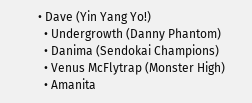• Dave (Yin Yang Yo!)
  • Undergrowth (Danny Phantom)
  • Danima (Sendokai Champions)
  • Venus McFlytrap (Monster High)
  • Amanita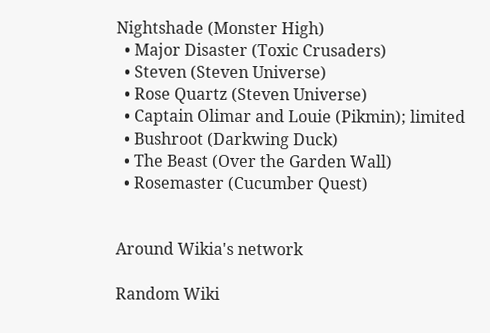Nightshade (Monster High)
  • Major Disaster (Toxic Crusaders)
  • Steven (Steven Universe)
  • Rose Quartz (Steven Universe)
  • Captain Olimar and Louie (Pikmin); limited
  • Bushroot (Darkwing Duck)
  • The Beast (Over the Garden Wall)
  • Rosemaster (Cucumber Quest)


Around Wikia's network

Random Wiki